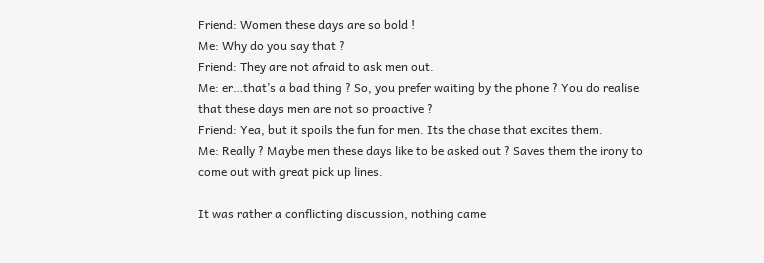Friend: Women these days are so bold !
Me: Why do you say that ?
Friend: They are not afraid to ask men out.
Me: er…that’s a bad thing ? So, you prefer waiting by the phone ? You do realise that these days men are not so proactive ?
Friend: Yea, but it spoils the fun for men. Its the chase that excites them.
Me: Really ? Maybe men these days like to be asked out ? Saves them the irony to come out with great pick up lines.

It was rather a conflicting discussion, nothing came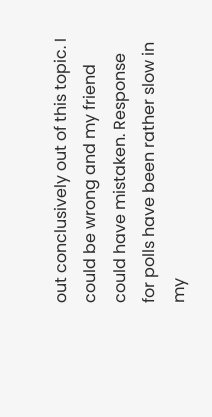out conclusively out of this topic. I could be wrong and my friend could have mistaken. Response for polls have been rather slow in my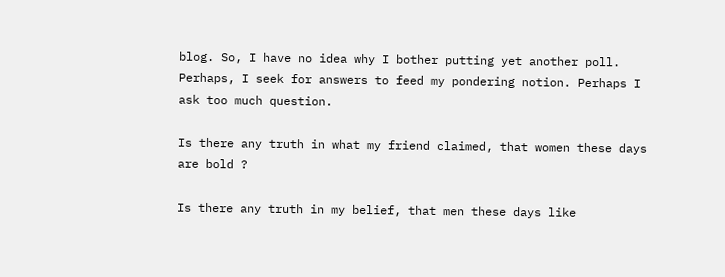blog. So, I have no idea why I bother putting yet another poll. Perhaps, I seek for answers to feed my pondering notion. Perhaps I ask too much question.

Is there any truth in what my friend claimed, that women these days are bold ?

Is there any truth in my belief, that men these days like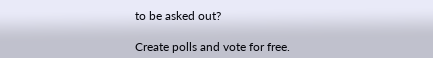to be asked out?

Create polls and vote for free.